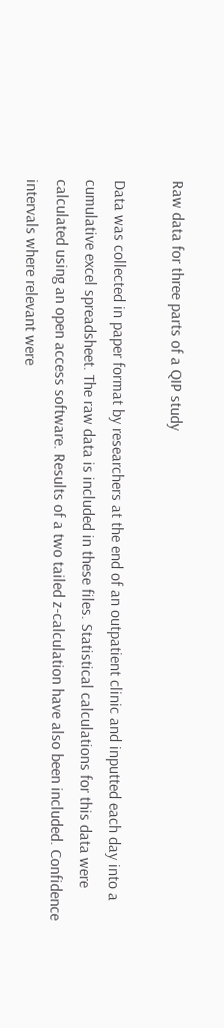Raw data for three parts of a QIP study

Data was collected in paper format by researchers at the end of an outpatient clinic and inputted each day into a cumulative excel spreadsheet. The raw data is included in these files. Statistical calculations for this data were calculated using an open access software. Results of a two tailed z-calculation have also been included. Confidence intervals where relevant were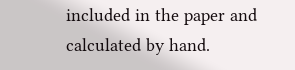included in the paper and calculated by hand.